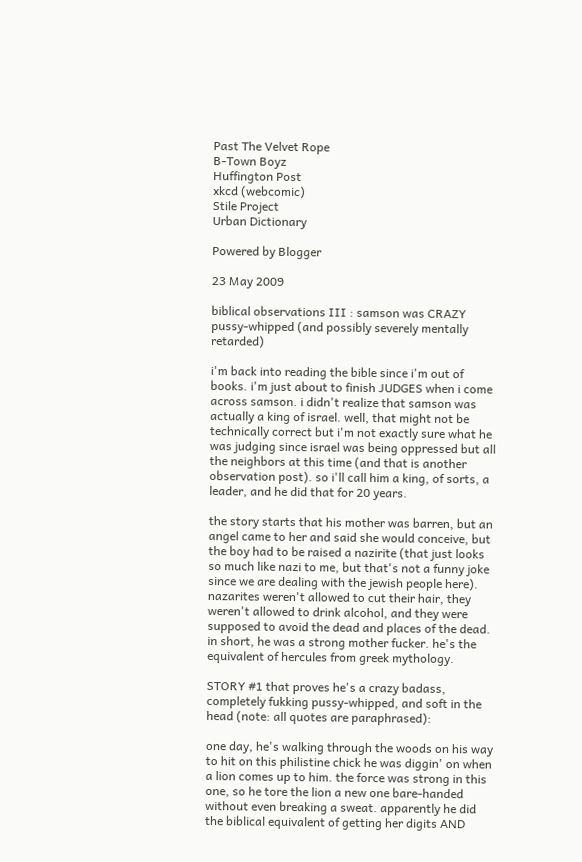Past The Velvet Rope
B-Town Boyz
Huffington Post
xkcd (webcomic)
Stile Project
Urban Dictionary

Powered by Blogger

23 May 2009

biblical observations III : samson was CRAZY pussy-whipped (and possibly severely mentally retarded)

i'm back into reading the bible since i'm out of books. i'm just about to finish JUDGES when i come across samson. i didn't realize that samson was actually a king of israel. well, that might not be technically correct but i'm not exactly sure what he was judging since israel was being oppressed but all the neighbors at this time (and that is another observation post). so i'll call him a king, of sorts, a leader, and he did that for 20 years.

the story starts that his mother was barren, but an angel came to her and said she would conceive, but the boy had to be raised a nazirite (that just looks so much like nazi to me, but that's not a funny joke since we are dealing with the jewish people here). nazarites weren't allowed to cut their hair, they weren't allowed to drink alcohol, and they were supposed to avoid the dead and places of the dead. in short, he was a strong mother fucker. he's the equivalent of hercules from greek mythology.

STORY #1 that proves he's a crazy badass, completely fukking pussy-whipped, and soft in the head (note: all quotes are paraphrased):

one day, he's walking through the woods on his way to hit on this philistine chick he was diggin' on when a lion comes up to him. the force was strong in this one, so he tore the lion a new one bare-handed without even breaking a sweat. apparently he did the biblical equivalent of getting her digits AND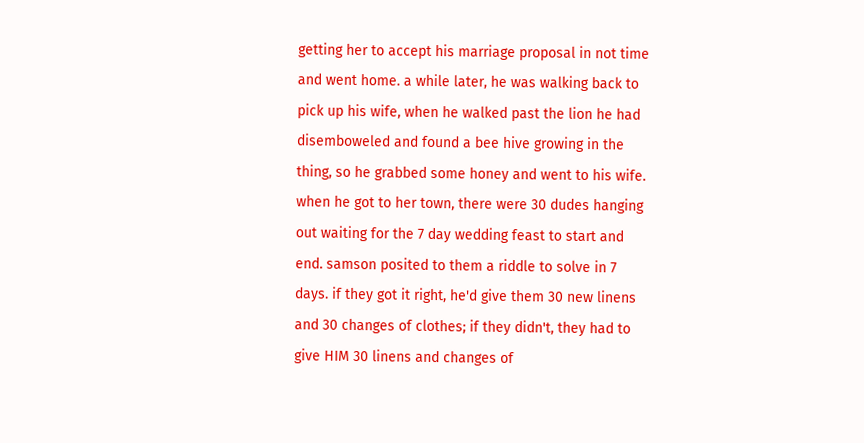getting her to accept his marriage proposal in not time and went home. a while later, he was walking back to pick up his wife, when he walked past the lion he had disemboweled and found a bee hive growing in the thing, so he grabbed some honey and went to his wife. when he got to her town, there were 30 dudes hanging out waiting for the 7 day wedding feast to start and end. samson posited to them a riddle to solve in 7 days. if they got it right, he'd give them 30 new linens and 30 changes of clothes; if they didn't, they had to give HIM 30 linens and changes of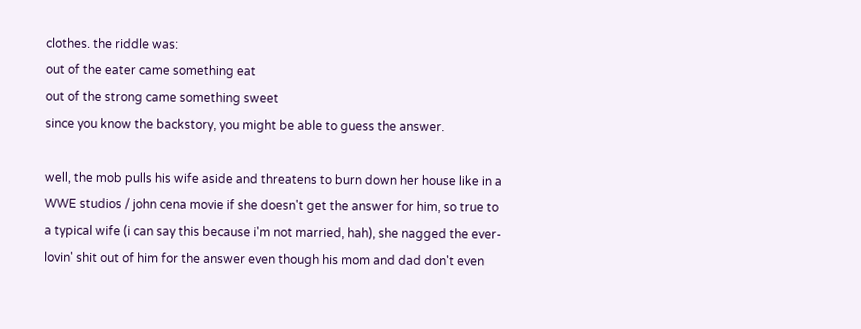clothes. the riddle was:
out of the eater came something eat
out of the strong came something sweet
since you know the backstory, you might be able to guess the answer.

well, the mob pulls his wife aside and threatens to burn down her house like in a WWE studios / john cena movie if she doesn't get the answer for him, so true to a typical wife (i can say this because i'm not married, hah), she nagged the ever-lovin' shit out of him for the answer even though his mom and dad don't even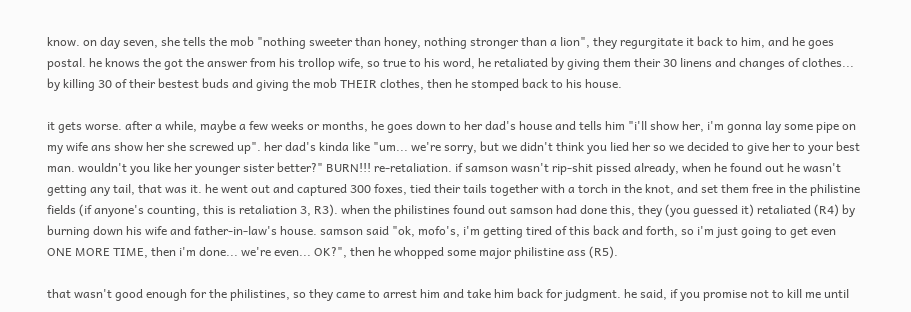know. on day seven, she tells the mob "nothing sweeter than honey, nothing stronger than a lion", they regurgitate it back to him, and he goes postal. he knows the got the answer from his trollop wife, so true to his word, he retaliated by giving them their 30 linens and changes of clothes... by killing 30 of their bestest buds and giving the mob THEIR clothes, then he stomped back to his house.

it gets worse. after a while, maybe a few weeks or months, he goes down to her dad's house and tells him "i'll show her, i'm gonna lay some pipe on my wife ans show her she screwed up". her dad's kinda like "um... we're sorry, but we didn't think you lied her so we decided to give her to your best man. wouldn't you like her younger sister better?" BURN!!! re-retaliation. if samson wasn't rip-shit pissed already, when he found out he wasn't getting any tail, that was it. he went out and captured 300 foxes, tied their tails together with a torch in the knot, and set them free in the philistine fields (if anyone's counting, this is retaliation 3, R3). when the philistines found out samson had done this, they (you guessed it) retaliated (R4) by burning down his wife and father-in-law's house. samson said "ok, mofo's, i'm getting tired of this back and forth, so i'm just going to get even ONE MORE TIME, then i'm done... we're even... OK?", then he whopped some major philistine ass (R5).

that wasn't good enough for the philistines, so they came to arrest him and take him back for judgment. he said, if you promise not to kill me until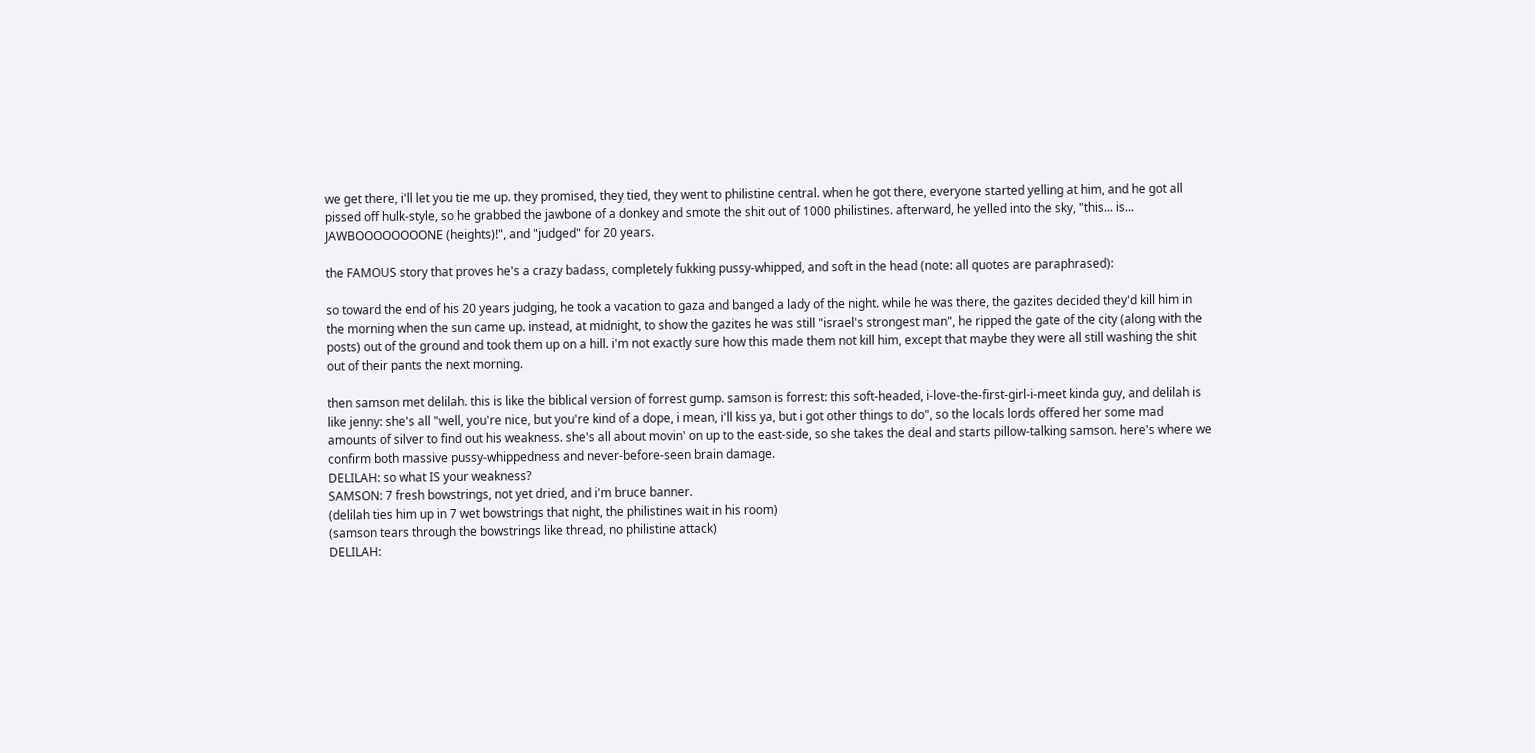we get there, i'll let you tie me up. they promised, they tied, they went to philistine central. when he got there, everyone started yelling at him, and he got all pissed off hulk-style, so he grabbed the jawbone of a donkey and smote the shit out of 1000 philistines. afterward, he yelled into the sky, "this... is... JAWBOOOOOOOONE (heights)!", and "judged" for 20 years.

the FAMOUS story that proves he's a crazy badass, completely fukking pussy-whipped, and soft in the head (note: all quotes are paraphrased):

so toward the end of his 20 years judging, he took a vacation to gaza and banged a lady of the night. while he was there, the gazites decided they'd kill him in the morning when the sun came up. instead, at midnight, to show the gazites he was still "israel's strongest man", he ripped the gate of the city (along with the posts) out of the ground and took them up on a hill. i'm not exactly sure how this made them not kill him, except that maybe they were all still washing the shit out of their pants the next morning.

then samson met delilah. this is like the biblical version of forrest gump. samson is forrest: this soft-headed, i-love-the-first-girl-i-meet kinda guy, and delilah is like jenny: she's all "well, you're nice, but you're kind of a dope, i mean, i'll kiss ya, but i got other things to do", so the locals lords offered her some mad amounts of silver to find out his weakness. she's all about movin' on up to the east-side, so she takes the deal and starts pillow-talking samson. here's where we confirm both massive pussy-whippedness and never-before-seen brain damage.
DELILAH: so what IS your weakness?
SAMSON: 7 fresh bowstrings, not yet dried, and i'm bruce banner.
(delilah ties him up in 7 wet bowstrings that night, the philistines wait in his room)
(samson tears through the bowstrings like thread, no philistine attack)
DELILAH: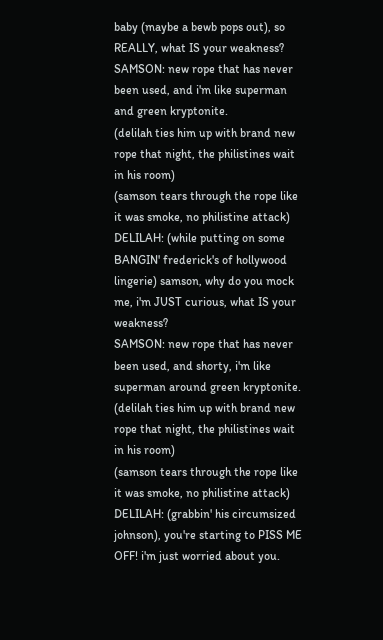baby (maybe a bewb pops out), so REALLY, what IS your weakness?
SAMSON: new rope that has never been used, and i'm like superman and green kryptonite.
(delilah ties him up with brand new rope that night, the philistines wait in his room)
(samson tears through the rope like it was smoke, no philistine attack)
DELILAH: (while putting on some BANGIN' frederick's of hollywood lingerie) samson, why do you mock me, i'm JUST curious, what IS your weakness?
SAMSON: new rope that has never been used, and shorty, i'm like superman around green kryptonite.
(delilah ties him up with brand new rope that night, the philistines wait in his room)
(samson tears through the rope like it was smoke, no philistine attack)
DELILAH: (grabbin' his circumsized johnson), you're starting to PISS ME OFF! i'm just worried about you.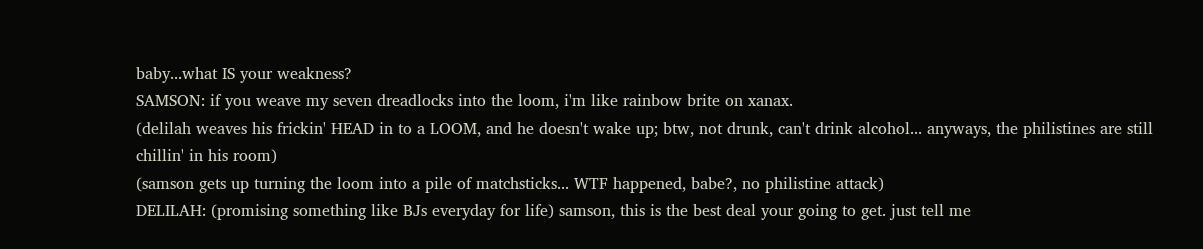baby...what IS your weakness?
SAMSON: if you weave my seven dreadlocks into the loom, i'm like rainbow brite on xanax.
(delilah weaves his frickin' HEAD in to a LOOM, and he doesn't wake up; btw, not drunk, can't drink alcohol... anyways, the philistines are still chillin' in his room)
(samson gets up turning the loom into a pile of matchsticks... WTF happened, babe?, no philistine attack)
DELILAH: (promising something like BJs everyday for life) samson, this is the best deal your going to get. just tell me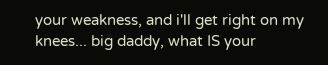your weakness, and i'll get right on my knees... big daddy, what IS your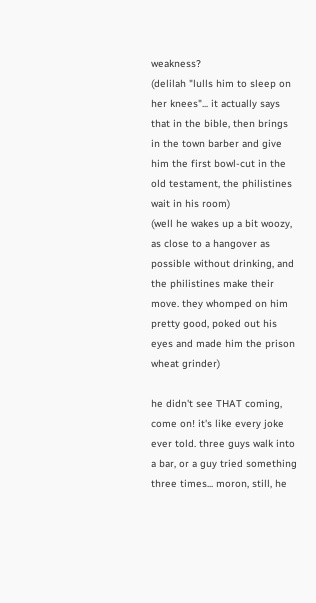weakness?
(delilah "lulls him to sleep on her knees"... it actually says that in the bible, then brings in the town barber and give him the first bowl-cut in the old testament, the philistines wait in his room)
(well he wakes up a bit woozy, as close to a hangover as possible without drinking, and the philistines make their move. they whomped on him pretty good, poked out his eyes and made him the prison wheat grinder)

he didn't see THAT coming, come on! it's like every joke ever told. three guys walk into a bar, or a guy tried something three times... moron, still, he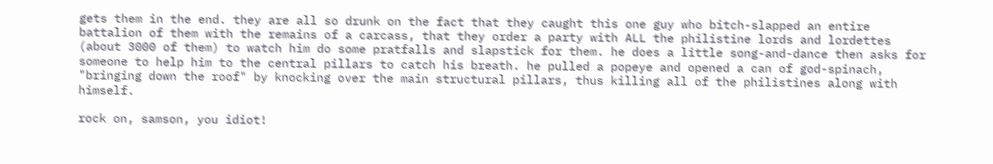gets them in the end. they are all so drunk on the fact that they caught this one guy who bitch-slapped an entire battalion of them with the remains of a carcass, that they order a party with ALL the philistine lords and lordettes (about 3000 of them) to watch him do some pratfalls and slapstick for them. he does a little song-and-dance then asks for someone to help him to the central pillars to catch his breath. he pulled a popeye and opened a can of god-spinach, "bringing down the roof" by knocking over the main structural pillars, thus killing all of the philistines along with himself.

rock on, samson, you idiot!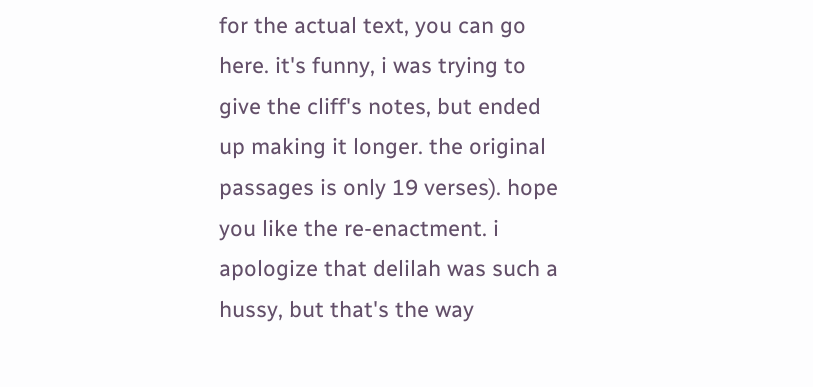for the actual text, you can go here. it's funny, i was trying to give the cliff's notes, but ended up making it longer. the original passages is only 19 verses). hope you like the re-enactment. i apologize that delilah was such a hussy, but that's the way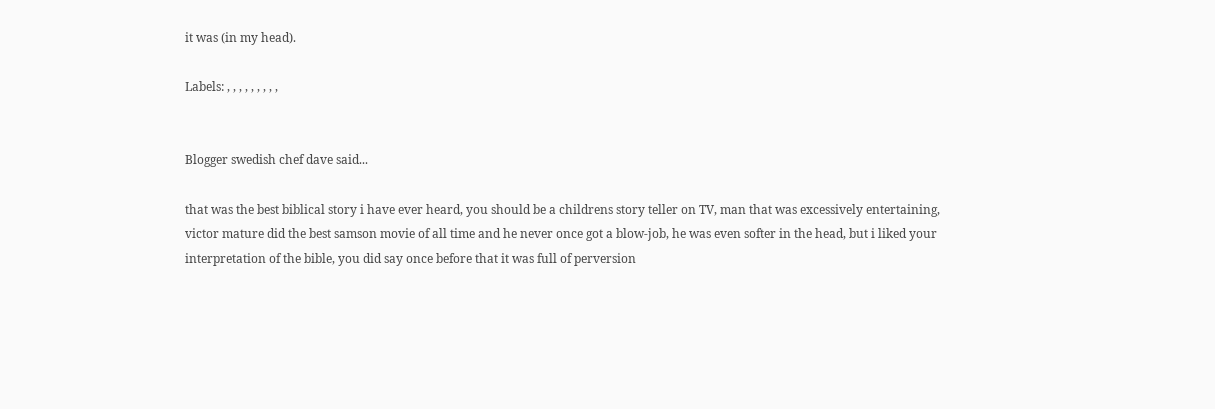it was (in my head).

Labels: , , , , , , , , ,


Blogger swedish chef dave said...

that was the best biblical story i have ever heard, you should be a childrens story teller on TV, man that was excessively entertaining, victor mature did the best samson movie of all time and he never once got a blow-job, he was even softer in the head, but i liked your interpretation of the bible, you did say once before that it was full of perversion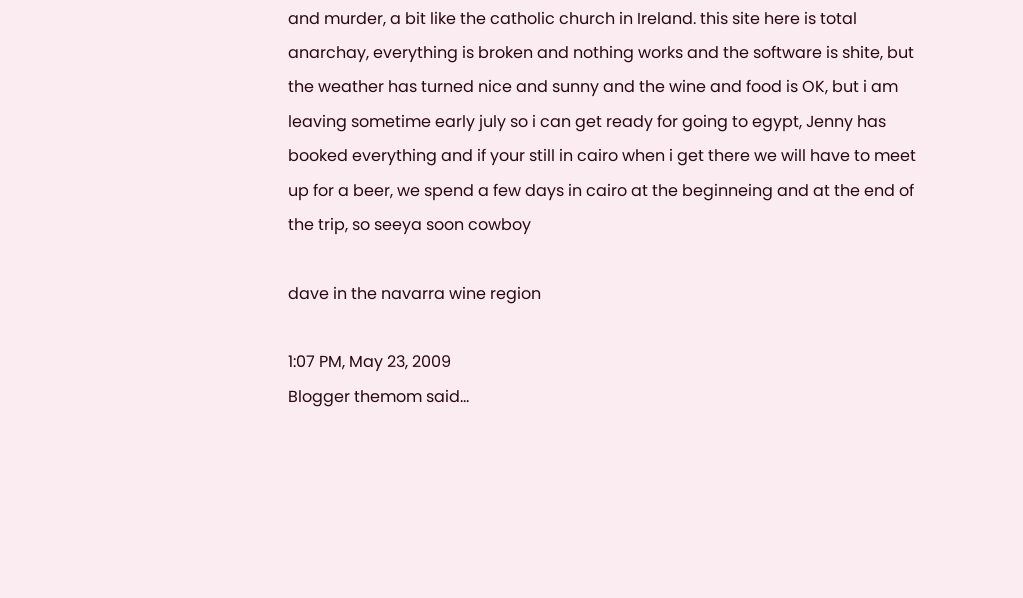and murder, a bit like the catholic church in Ireland. this site here is total anarchay, everything is broken and nothing works and the software is shite, but the weather has turned nice and sunny and the wine and food is OK, but i am leaving sometime early july so i can get ready for going to egypt, Jenny has booked everything and if your still in cairo when i get there we will have to meet up for a beer, we spend a few days in cairo at the beginneing and at the end of the trip, so seeya soon cowboy

dave in the navarra wine region

1:07 PM, May 23, 2009
Blogger themom said...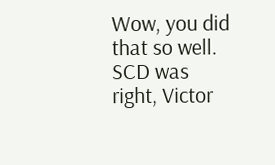Wow, you did that so well. SCD was right, Victor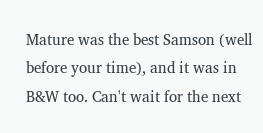Mature was the best Samson (well before your time), and it was in B&W too. Can't wait for the next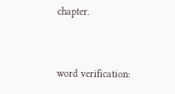chapter.


word verification: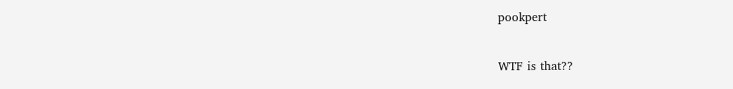pookpert

WTF is that??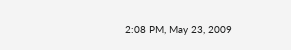2:08 PM, May 23, 2009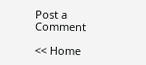Post a Comment

<< Home